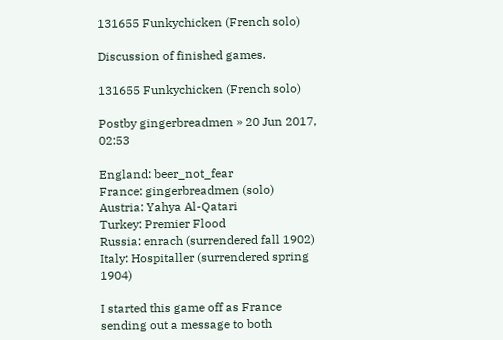131655 Funkychicken (French solo)

Discussion of finished games.

131655 Funkychicken (French solo)

Postby gingerbreadmen » 20 Jun 2017, 02:53

England: beer_not_fear
France: gingerbreadmen (solo)
Austria: Yahya Al-Qatari
Turkey: Premier Flood
Russia: enrach (surrendered fall 1902)
Italy: Hospitaller (surrendered spring 1904)

I started this game off as France sending out a message to both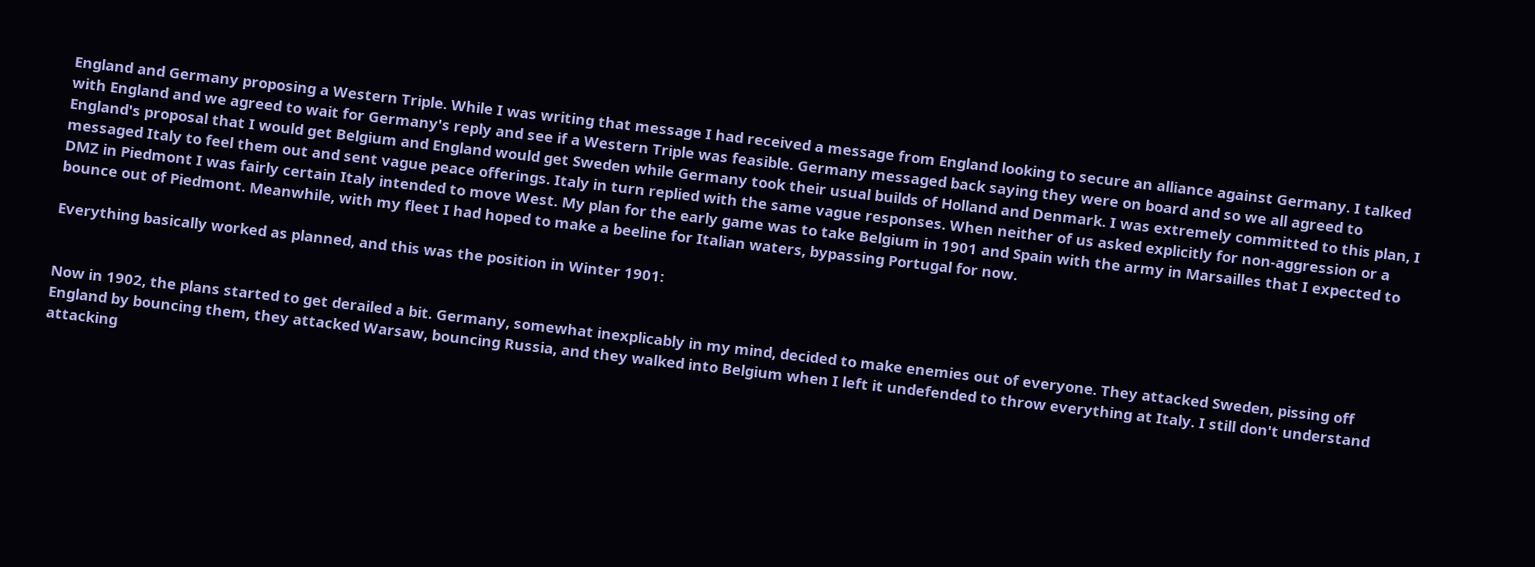England and Germany proposing a Western Triple. While I was writing that message I had received a message from England looking to secure an alliance against Germany. I talked with England and we agreed to wait for Germany's reply and see if a Western Triple was feasible. Germany messaged back saying they were on board and so we all agreed to England's proposal that I would get Belgium and England would get Sweden while Germany took their usual builds of Holland and Denmark. I was extremely committed to this plan, I messaged Italy to feel them out and sent vague peace offerings. Italy in turn replied with the same vague responses. When neither of us asked explicitly for non-aggression or a DMZ in Piedmont I was fairly certain Italy intended to move West. My plan for the early game was to take Belgium in 1901 and Spain with the army in Marsailles that I expected to bounce out of Piedmont. Meanwhile, with my fleet I had hoped to make a beeline for Italian waters, bypassing Portugal for now.

Everything basically worked as planned, and this was the position in Winter 1901:


Now in 1902, the plans started to get derailed a bit. Germany, somewhat inexplicably in my mind, decided to make enemies out of everyone. They attacked Sweden, pissing off England by bouncing them, they attacked Warsaw, bouncing Russia, and they walked into Belgium when I left it undefended to throw everything at Italy. I still don't understand attacking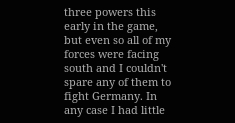three powers this early in the game, but even so all of my forces were facing south and I couldn't spare any of them to fight Germany. In any case I had little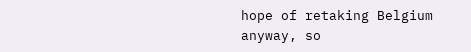hope of retaking Belgium anyway, so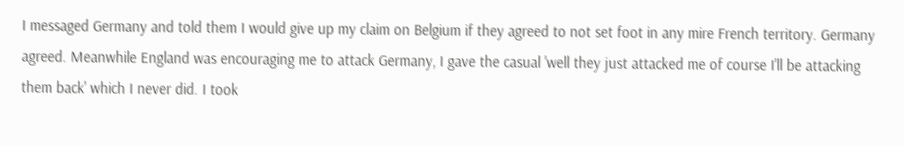I messaged Germany and told them I would give up my claim on Belgium if they agreed to not set foot in any mire French territory. Germany agreed. Meanwhile England was encouraging me to attack Germany, I gave the casual 'well they just attacked me of course I'll be attacking them back' which I never did. I took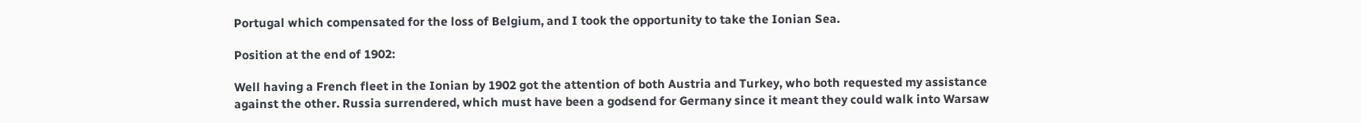Portugal which compensated for the loss of Belgium, and I took the opportunity to take the Ionian Sea.

Position at the end of 1902:

Well having a French fleet in the Ionian by 1902 got the attention of both Austria and Turkey, who both requested my assistance against the other. Russia surrendered, which must have been a godsend for Germany since it meant they could walk into Warsaw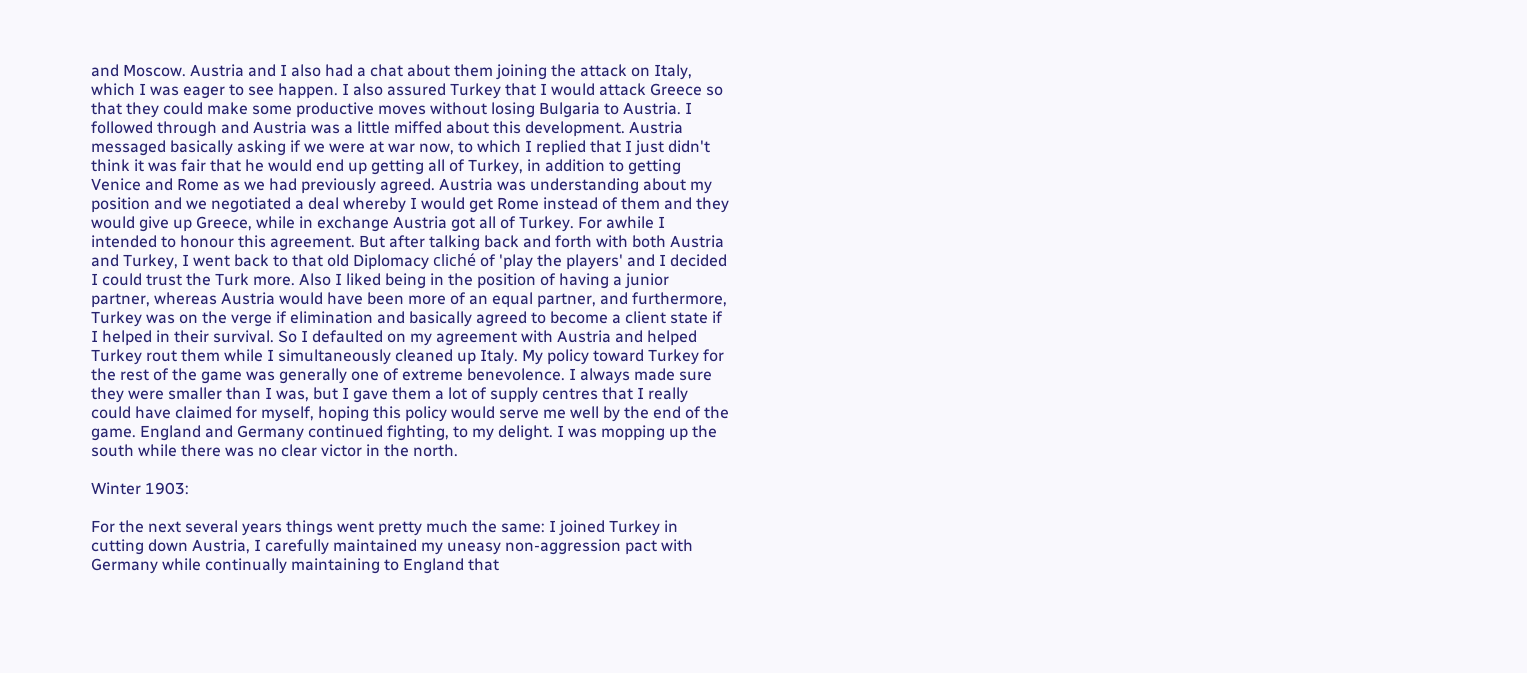and Moscow. Austria and I also had a chat about them joining the attack on Italy, which I was eager to see happen. I also assured Turkey that I would attack Greece so that they could make some productive moves without losing Bulgaria to Austria. I followed through and Austria was a little miffed about this development. Austria messaged basically asking if we were at war now, to which I replied that I just didn't think it was fair that he would end up getting all of Turkey, in addition to getting Venice and Rome as we had previously agreed. Austria was understanding about my position and we negotiated a deal whereby I would get Rome instead of them and they would give up Greece, while in exchange Austria got all of Turkey. For awhile I intended to honour this agreement. But after talking back and forth with both Austria and Turkey, I went back to that old Diplomacy cliché of 'play the players' and I decided I could trust the Turk more. Also I liked being in the position of having a junior partner, whereas Austria would have been more of an equal partner, and furthermore, Turkey was on the verge if elimination and basically agreed to become a client state if I helped in their survival. So I defaulted on my agreement with Austria and helped Turkey rout them while I simultaneously cleaned up Italy. My policy toward Turkey for the rest of the game was generally one of extreme benevolence. I always made sure they were smaller than I was, but I gave them a lot of supply centres that I really could have claimed for myself, hoping this policy would serve me well by the end of the game. England and Germany continued fighting, to my delight. I was mopping up the south while there was no clear victor in the north.

Winter 1903:

For the next several years things went pretty much the same: I joined Turkey in cutting down Austria, I carefully maintained my uneasy non-aggression pact with Germany while continually maintaining to England that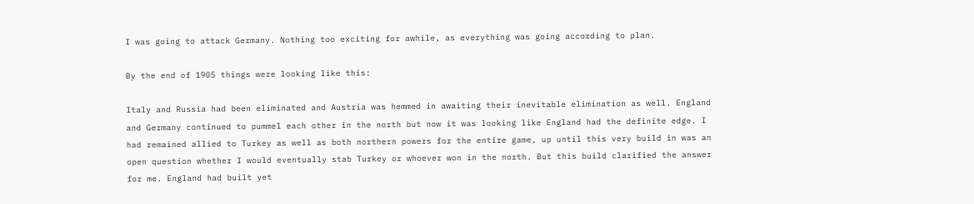I was going to attack Germany. Nothing too exciting for awhile, as everything was going according to plan.

By the end of 1905 things were looking like this:

Italy and Russia had been eliminated and Austria was hemmed in awaiting their inevitable elimination as well. England and Germany continued to pummel each other in the north but now it was looking like England had the definite edge. I had remained allied to Turkey as well as both northern powers for the entire game, up until this very build in was an open question whether I would eventually stab Turkey or whoever won in the north. But this build clarified the answer for me. England had built yet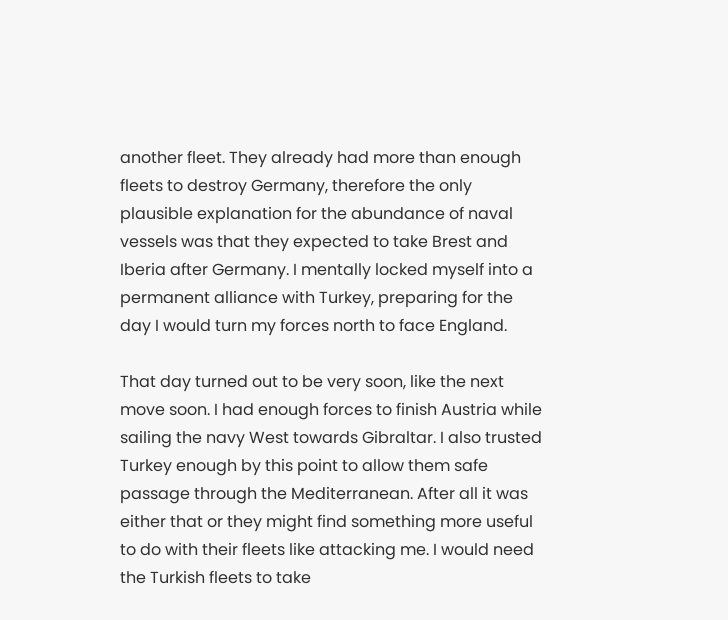another fleet. They already had more than enough fleets to destroy Germany, therefore the only plausible explanation for the abundance of naval vessels was that they expected to take Brest and Iberia after Germany. I mentally locked myself into a permanent alliance with Turkey, preparing for the day I would turn my forces north to face England.

That day turned out to be very soon, like the next move soon. I had enough forces to finish Austria while sailing the navy West towards Gibraltar. I also trusted Turkey enough by this point to allow them safe passage through the Mediterranean. After all it was either that or they might find something more useful to do with their fleets like attacking me. I would need the Turkish fleets to take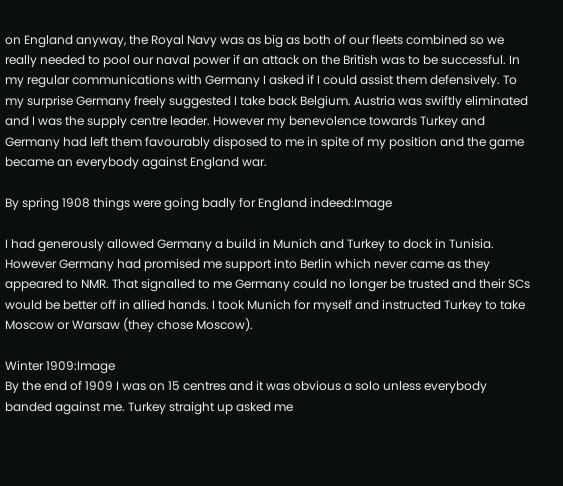on England anyway, the Royal Navy was as big as both of our fleets combined so we really needed to pool our naval power if an attack on the British was to be successful. In my regular communications with Germany I asked if I could assist them defensively. To my surprise Germany freely suggested I take back Belgium. Austria was swiftly eliminated and I was the supply centre leader. However my benevolence towards Turkey and Germany had left them favourably disposed to me in spite of my position and the game became an everybody against England war.

By spring 1908 things were going badly for England indeed:Image

I had generously allowed Germany a build in Munich and Turkey to dock in Tunisia. However Germany had promised me support into Berlin which never came as they appeared to NMR. That signalled to me Germany could no longer be trusted and their SCs would be better off in allied hands. I took Munich for myself and instructed Turkey to take Moscow or Warsaw (they chose Moscow).

Winter 1909:Image
By the end of 1909 I was on 15 centres and it was obvious a solo unless everybody banded against me. Turkey straight up asked me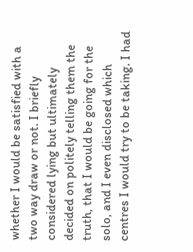whether I would be satisfied with a two way draw or not. I briefly considered lying but ultimately decided on politely telling them the truth, that I would be going for the solo, and I even disclosed which centres I would try to be taking. I had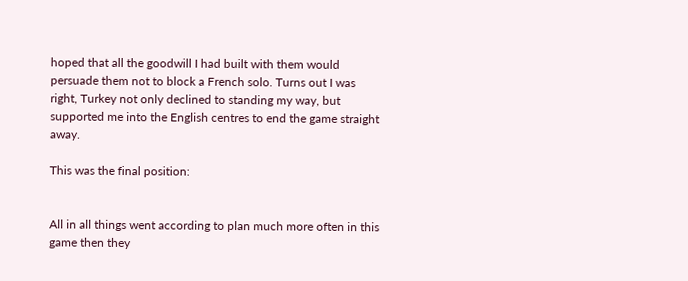hoped that all the goodwill I had built with them would persuade them not to block a French solo. Turns out I was right, Turkey not only declined to standing my way, but supported me into the English centres to end the game straight away.

This was the final position:


All in all things went according to plan much more often in this game then they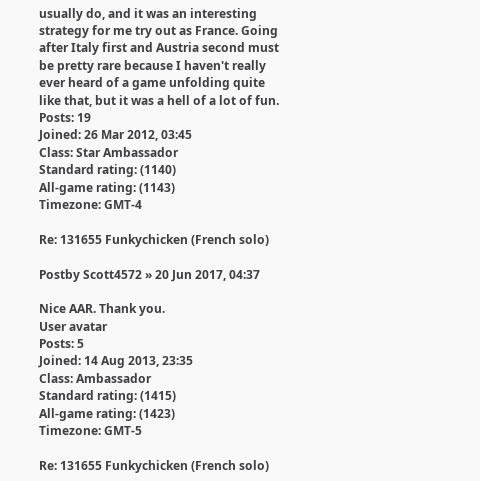usually do, and it was an interesting strategy for me try out as France. Going after Italy first and Austria second must be pretty rare because I haven't really ever heard of a game unfolding quite like that, but it was a hell of a lot of fun.
Posts: 19
Joined: 26 Mar 2012, 03:45
Class: Star Ambassador
Standard rating: (1140)
All-game rating: (1143)
Timezone: GMT-4

Re: 131655 Funkychicken (French solo)

Postby Scott4572 » 20 Jun 2017, 04:37

Nice AAR. Thank you.
User avatar
Posts: 5
Joined: 14 Aug 2013, 23:35
Class: Ambassador
Standard rating: (1415)
All-game rating: (1423)
Timezone: GMT-5

Re: 131655 Funkychicken (French solo)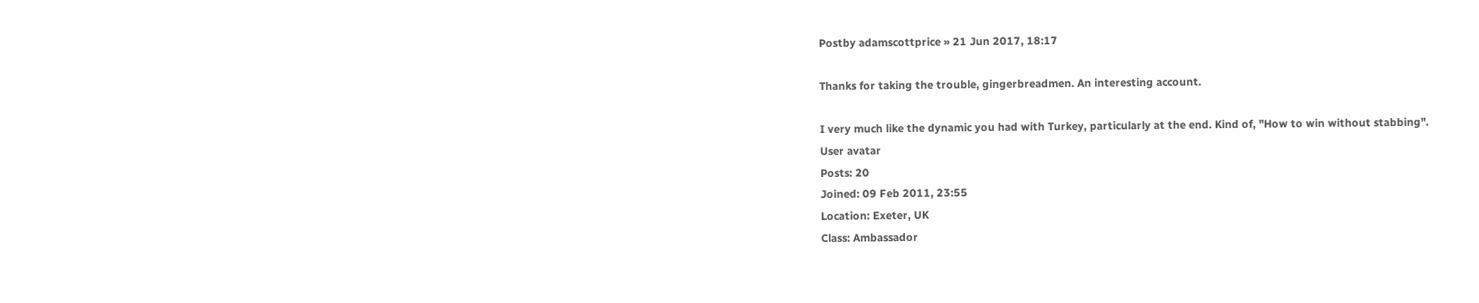Postby adamscottprice » 21 Jun 2017, 18:17

Thanks for taking the trouble, gingerbreadmen. An interesting account.

I very much like the dynamic you had with Turkey, particularly at the end. Kind of, "How to win without stabbing".
User avatar
Posts: 20
Joined: 09 Feb 2011, 23:55
Location: Exeter, UK
Class: Ambassador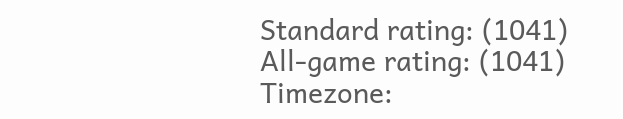Standard rating: (1041)
All-game rating: (1041)
Timezone: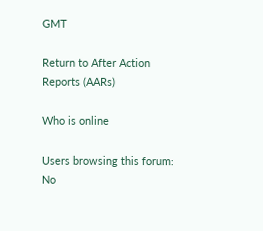GMT

Return to After Action Reports (AARs)

Who is online

Users browsing this forum: No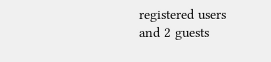registered users and 2 guests